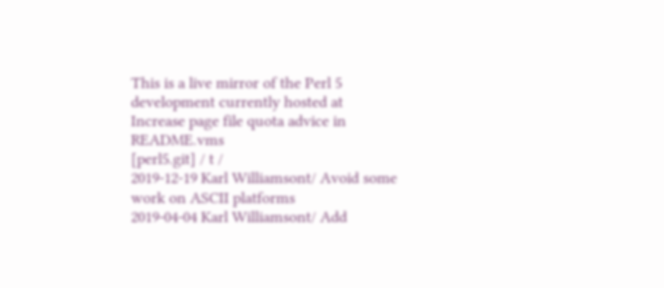This is a live mirror of the Perl 5 development currently hosted at
Increase page file quota advice in README.vms
[perl5.git] / t /
2019-12-19 Karl Williamsont/ Avoid some work on ASCII platforms
2019-04-04 Karl Williamsont/ Add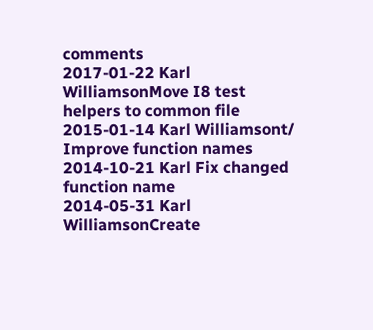comments
2017-01-22 Karl WilliamsonMove I8 test helpers to common file
2015-01-14 Karl Williamsont/ Improve function names
2014-10-21 Karl Fix changed function name
2014-05-31 Karl WilliamsonCreate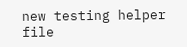new testing helper file